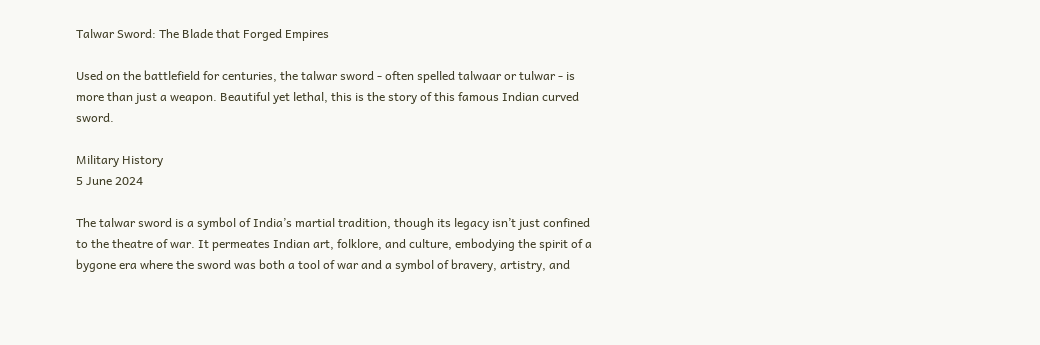Talwar Sword: The Blade that Forged Empires

Used on the battlefield for centuries, the talwar sword - often spelled talwaar or tulwar - is more than just a weapon. Beautiful yet lethal, this is the story of this famous Indian curved sword.

Military History
5 June 2024

The talwar sword is a symbol of India’s martial tradition, though its legacy isn’t just confined to the theatre of war. It permeates Indian art, folklore, and culture, embodying the spirit of a bygone era where the sword was both a tool of war and a symbol of bravery, artistry, and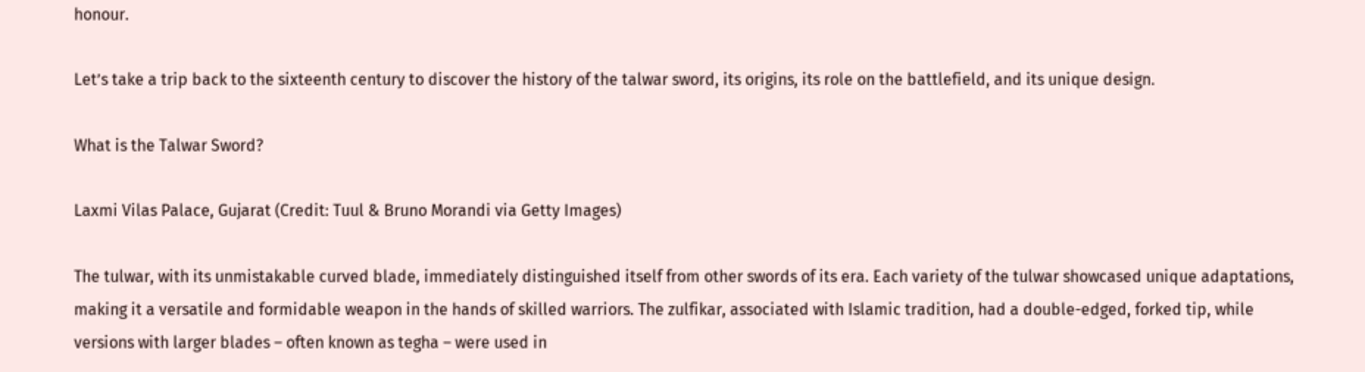honour.

Let’s take a trip back to the sixteenth century to discover the history of the talwar sword, its origins, its role on the battlefield, and its unique design.

What is the Talwar Sword?

Laxmi Vilas Palace, Gujarat (Credit: Tuul & Bruno Morandi via Getty Images)

The tulwar, with its unmistakable curved blade, immediately distinguished itself from other swords of its era. Each variety of the tulwar showcased unique adaptations, making it a versatile and formidable weapon in the hands of skilled warriors. The zulfikar, associated with Islamic tradition, had a double-edged, forked tip, while versions with larger blades – often known as tegha – were used in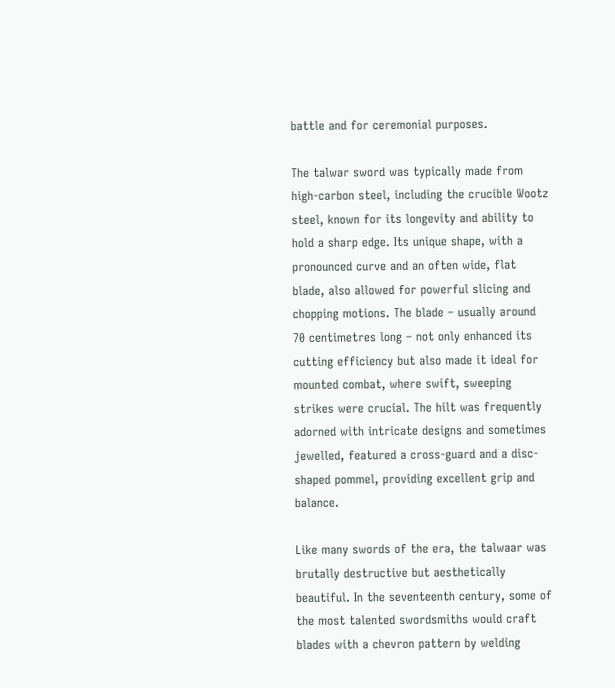battle and for ceremonial purposes.

The talwar sword was typically made from high-carbon steel, including the crucible Wootz steel, known for its longevity and ability to hold a sharp edge. Its unique shape, with a pronounced curve and an often wide, flat blade, also allowed for powerful slicing and chopping motions. The blade – usually around 70 centimetres long – not only enhanced its cutting efficiency but also made it ideal for mounted combat, where swift, sweeping strikes were crucial. The hilt was frequently adorned with intricate designs and sometimes jewelled, featured a cross-guard and a disc-shaped pommel, providing excellent grip and balance.

Like many swords of the era, the talwaar was brutally destructive but aesthetically beautiful. In the seventeenth century, some of the most talented swordsmiths would craft blades with a chevron pattern by welding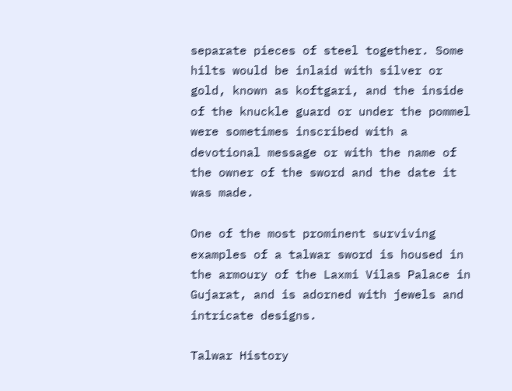separate pieces of steel together. Some hilts would be inlaid with silver or gold, known as koftgari, and the inside of the knuckle guard or under the pommel were sometimes inscribed with a devotional message or with the name of the owner of the sword and the date it was made.

One of the most prominent surviving examples of a talwar sword is housed in the armoury of the Laxmi Vilas Palace in Gujarat, and is adorned with jewels and intricate designs.

Talwar History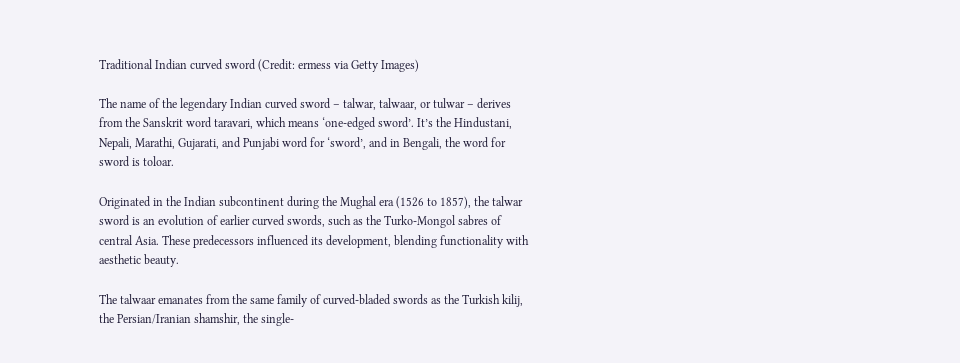Traditional Indian curved sword (Credit: ermess via Getty Images)

The name of the legendary Indian curved sword – talwar, talwaar, or tulwar – derives from the Sanskrit word taravari, which means ‘one-edged sword’. It’s the Hindustani, Nepali, Marathi, Gujarati, and Punjabi word for ‘sword’, and in Bengali, the word for sword is toloar.

Originated in the Indian subcontinent during the Mughal era (1526 to 1857), the talwar sword is an evolution of earlier curved swords, such as the Turko-Mongol sabres of central Asia. These predecessors influenced its development, blending functionality with aesthetic beauty.

The talwaar emanates from the same family of curved-bladed swords as the Turkish kilij, the Persian/Iranian shamshir, the single-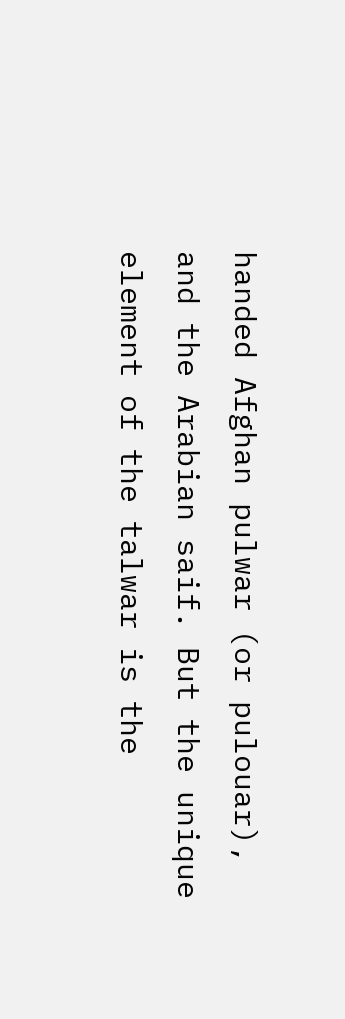handed Afghan pulwar (or pulouar), and the Arabian saif. But the unique element of the talwar is the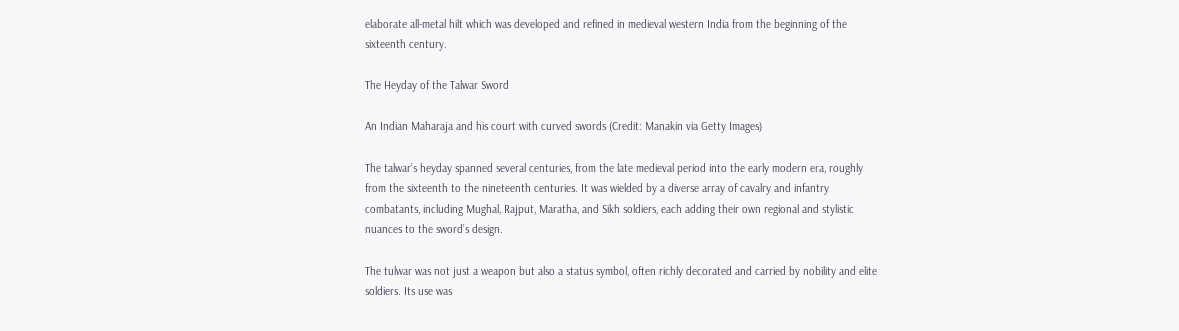elaborate all-metal hilt which was developed and refined in medieval western India from the beginning of the sixteenth century.

The Heyday of the Talwar Sword

An Indian Maharaja and his court with curved swords (Credit: Manakin via Getty Images)

The talwar’s heyday spanned several centuries, from the late medieval period into the early modern era, roughly from the sixteenth to the nineteenth centuries. It was wielded by a diverse array of cavalry and infantry combatants, including Mughal, Rajput, Maratha, and Sikh soldiers, each adding their own regional and stylistic nuances to the sword’s design.

The tulwar was not just a weapon but also a status symbol, often richly decorated and carried by nobility and elite soldiers. Its use was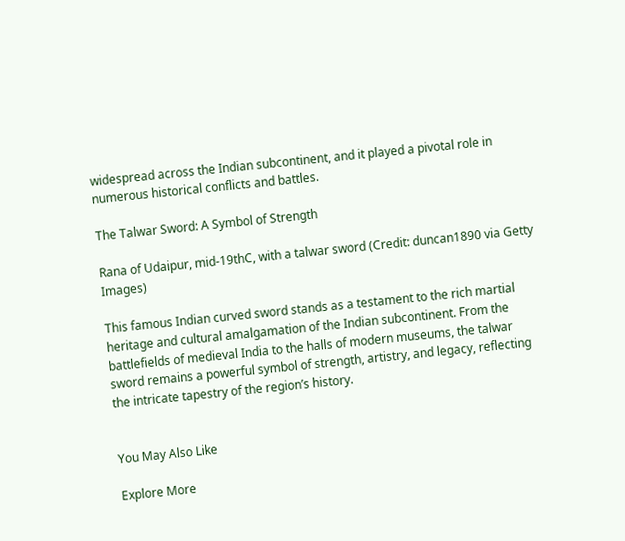widespread across the Indian subcontinent, and it played a pivotal role in numerous historical conflicts and battles.

The Talwar Sword: A Symbol of Strength

Rana of Udaipur, mid-19thC, with a talwar sword (Credit: duncan1890 via Getty Images)

This famous Indian curved sword stands as a testament to the rich martial heritage and cultural amalgamation of the Indian subcontinent. From the battlefields of medieval India to the halls of modern museums, the talwar sword remains a powerful symbol of strength, artistry, and legacy, reflecting the intricate tapestry of the region’s history.


You May Also Like

Explore More